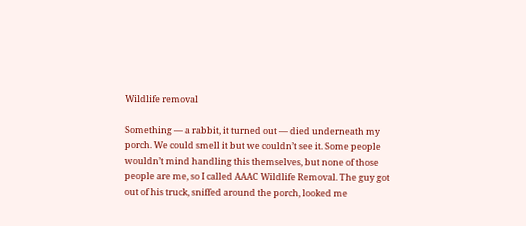Wildlife removal

Something — a rabbit, it turned out — died underneath my porch. We could smell it but we couldn’t see it. Some people wouldn’t mind handling this themselves, but none of those people are me, so I called AAAC Wildlife Removal. The guy got out of his truck, sniffed around the porch, looked me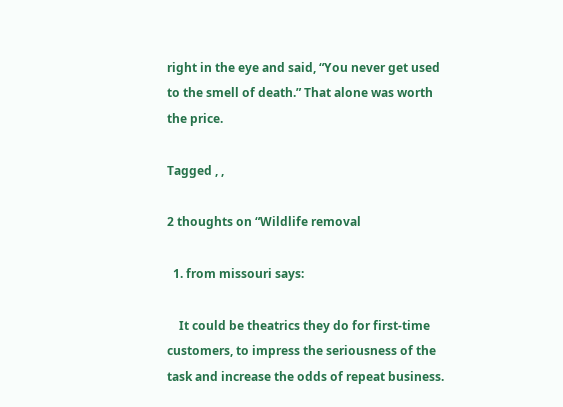right in the eye and said, “You never get used to the smell of death.” That alone was worth the price.

Tagged , ,

2 thoughts on “Wildlife removal

  1. from missouri says:

    It could be theatrics they do for first-time customers, to impress the seriousness of the task and increase the odds of repeat business.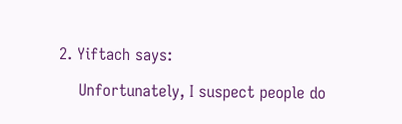2. Yiftach says:

    Unfortunately, I suspect people do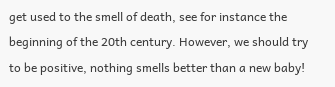get used to the smell of death, see for instance the beginning of the 20th century. However, we should try to be positive, nothing smells better than a new baby!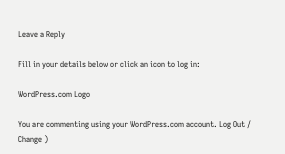Leave a Reply

Fill in your details below or click an icon to log in:

WordPress.com Logo

You are commenting using your WordPress.com account. Log Out /  Change )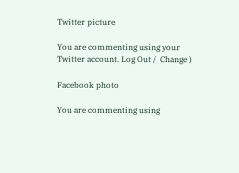Twitter picture

You are commenting using your Twitter account. Log Out /  Change )

Facebook photo

You are commenting using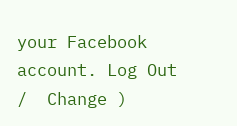your Facebook account. Log Out /  Change )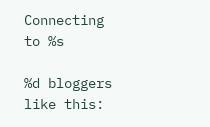Connecting to %s

%d bloggers like this: